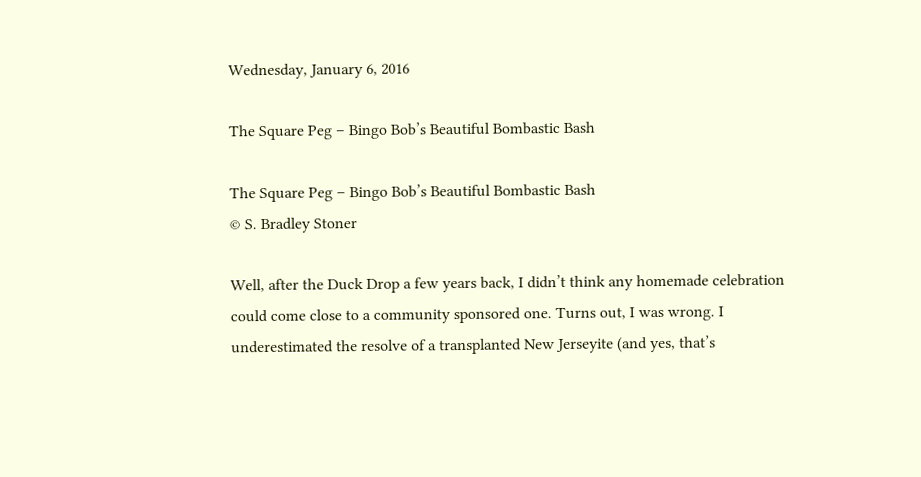Wednesday, January 6, 2016

The Square Peg – Bingo Bob’s Beautiful Bombastic Bash

The Square Peg – Bingo Bob’s Beautiful Bombastic Bash
© S. Bradley Stoner

Well, after the Duck Drop a few years back, I didn’t think any homemade celebration could come close to a community sponsored one. Turns out, I was wrong. I underestimated the resolve of a transplanted New Jerseyite (and yes, that’s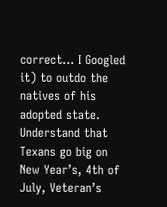correct… I Googled it) to outdo the natives of his adopted state. Understand that Texans go big on New Year’s, 4th of July, Veteran’s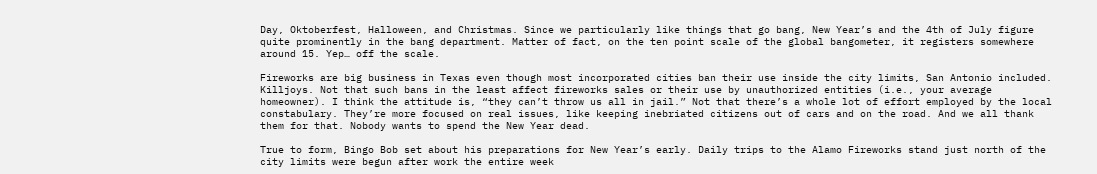Day, Oktoberfest, Halloween, and Christmas. Since we particularly like things that go bang, New Year’s and the 4th of July figure quite prominently in the bang department. Matter of fact, on the ten point scale of the global bangometer, it registers somewhere around 15. Yep… off the scale.

Fireworks are big business in Texas even though most incorporated cities ban their use inside the city limits, San Antonio included. Killjoys. Not that such bans in the least affect fireworks sales or their use by unauthorized entities (i.e., your average homeowner). I think the attitude is, “they can’t throw us all in jail.” Not that there’s a whole lot of effort employed by the local constabulary. They’re more focused on real issues, like keeping inebriated citizens out of cars and on the road. And we all thank them for that. Nobody wants to spend the New Year dead.

True to form, Bingo Bob set about his preparations for New Year’s early. Daily trips to the Alamo Fireworks stand just north of the city limits were begun after work the entire week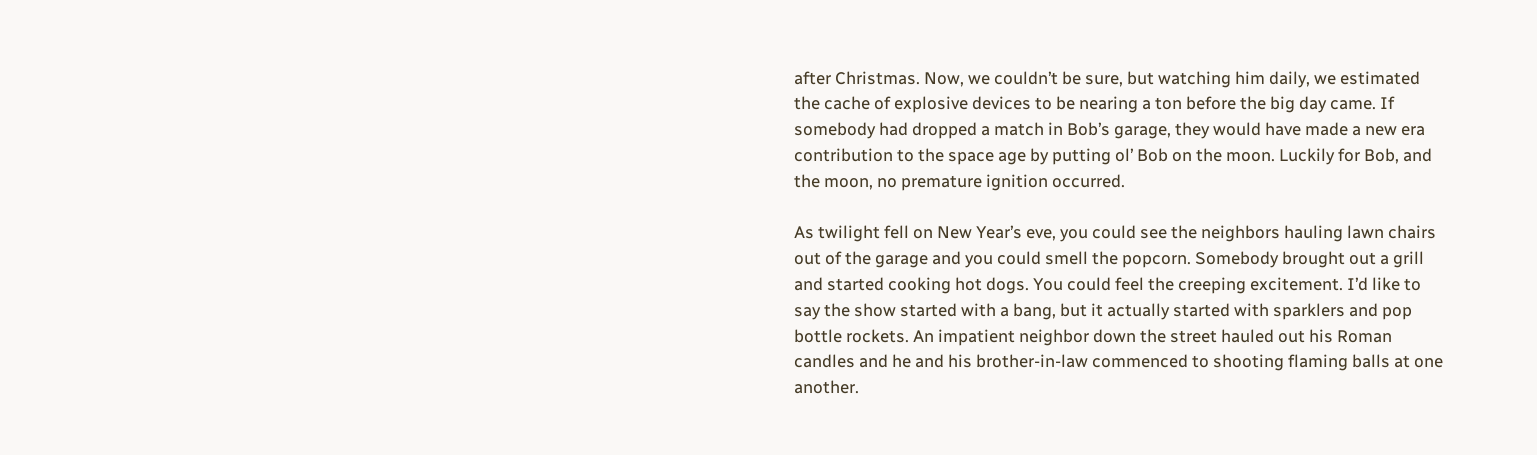after Christmas. Now, we couldn’t be sure, but watching him daily, we estimated the cache of explosive devices to be nearing a ton before the big day came. If somebody had dropped a match in Bob’s garage, they would have made a new era contribution to the space age by putting ol’ Bob on the moon. Luckily for Bob, and the moon, no premature ignition occurred.

As twilight fell on New Year’s eve, you could see the neighbors hauling lawn chairs out of the garage and you could smell the popcorn. Somebody brought out a grill and started cooking hot dogs. You could feel the creeping excitement. I’d like to say the show started with a bang, but it actually started with sparklers and pop bottle rockets. An impatient neighbor down the street hauled out his Roman candles and he and his brother-in-law commenced to shooting flaming balls at one another.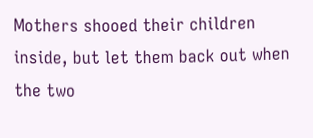Mothers shooed their children inside, but let them back out when the two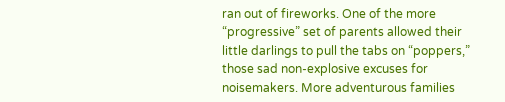ran out of fireworks. One of the more “progressive” set of parents allowed their little darlings to pull the tabs on “poppers,” those sad non-explosive excuses for noisemakers. More adventurous families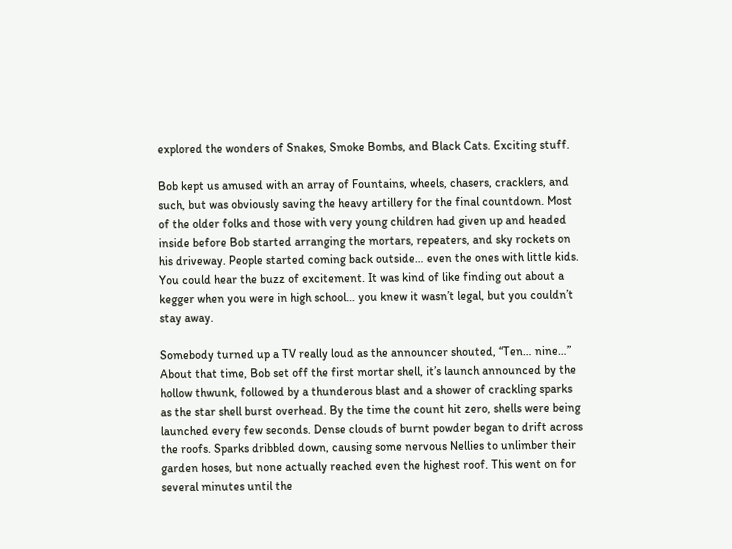explored the wonders of Snakes, Smoke Bombs, and Black Cats. Exciting stuff.

Bob kept us amused with an array of Fountains, wheels, chasers, cracklers, and such, but was obviously saving the heavy artillery for the final countdown. Most of the older folks and those with very young children had given up and headed inside before Bob started arranging the mortars, repeaters, and sky rockets on his driveway. People started coming back outside… even the ones with little kids. You could hear the buzz of excitement. It was kind of like finding out about a kegger when you were in high school… you knew it wasn’t legal, but you couldn’t stay away.

Somebody turned up a TV really loud as the announcer shouted, “Ten… nine…” About that time, Bob set off the first mortar shell, it’s launch announced by the hollow thwunk, followed by a thunderous blast and a shower of crackling sparks as the star shell burst overhead. By the time the count hit zero, shells were being launched every few seconds. Dense clouds of burnt powder began to drift across the roofs. Sparks dribbled down, causing some nervous Nellies to unlimber their garden hoses, but none actually reached even the highest roof. This went on for several minutes until the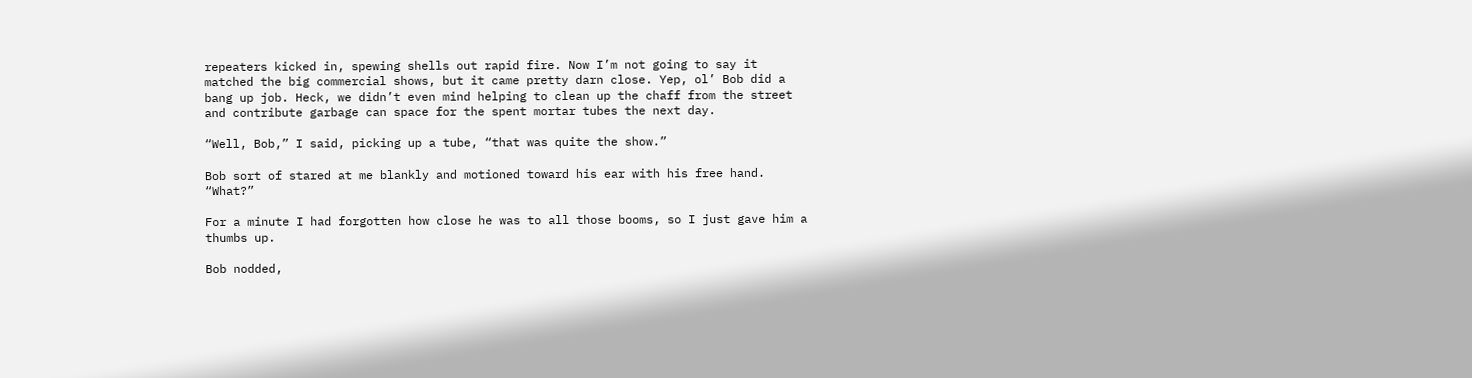repeaters kicked in, spewing shells out rapid fire. Now I’m not going to say it matched the big commercial shows, but it came pretty darn close. Yep, ol’ Bob did a bang up job. Heck, we didn’t even mind helping to clean up the chaff from the street and contribute garbage can space for the spent mortar tubes the next day.

“Well, Bob,” I said, picking up a tube, “that was quite the show.”

Bob sort of stared at me blankly and motioned toward his ear with his free hand. “What?”

For a minute I had forgotten how close he was to all those booms, so I just gave him a thumbs up.

Bob nodded,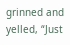grinned and yelled, “Just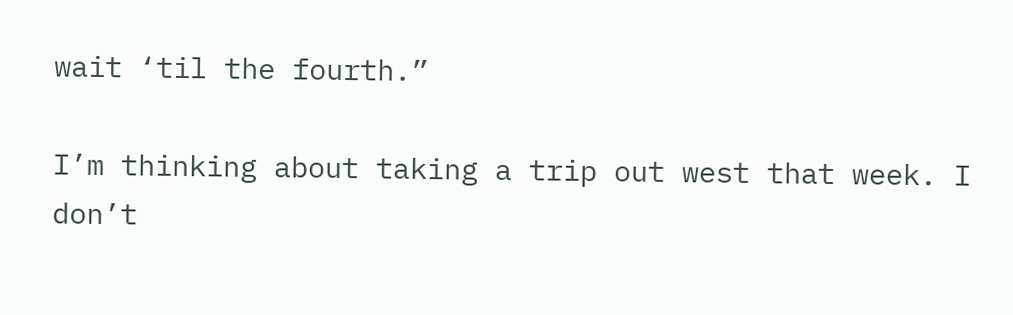wait ‘til the fourth.”

I’m thinking about taking a trip out west that week. I don’t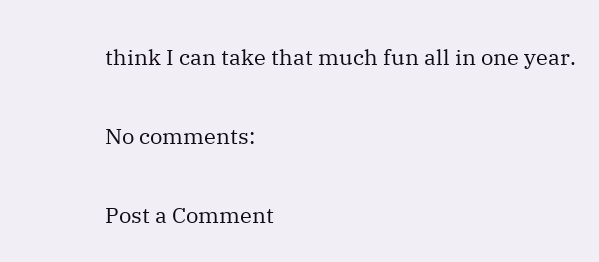think I can take that much fun all in one year.

No comments:

Post a Comment